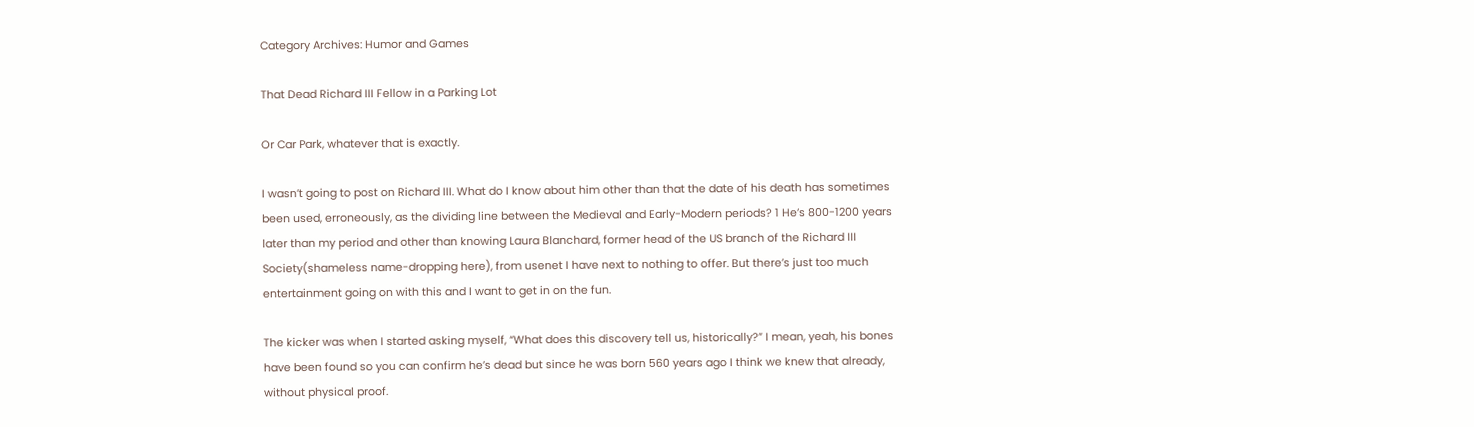Category Archives: Humor and Games

That Dead Richard III Fellow in a Parking Lot

Or Car Park, whatever that is exactly.

I wasn’t going to post on Richard III. What do I know about him other than that the date of his death has sometimes been used, erroneously, as the dividing line between the Medieval and Early-Modern periods? 1 He’s 800-1200 years later than my period and other than knowing Laura Blanchard, former head of the US branch of the Richard III Society(shameless name-dropping here), from usenet I have next to nothing to offer. But there’s just too much entertainment going on with this and I want to get in on the fun.

The kicker was when I started asking myself, “What does this discovery tell us, historically?” I mean, yeah, his bones have been found so you can confirm he’s dead but since he was born 560 years ago I think we knew that already, without physical proof.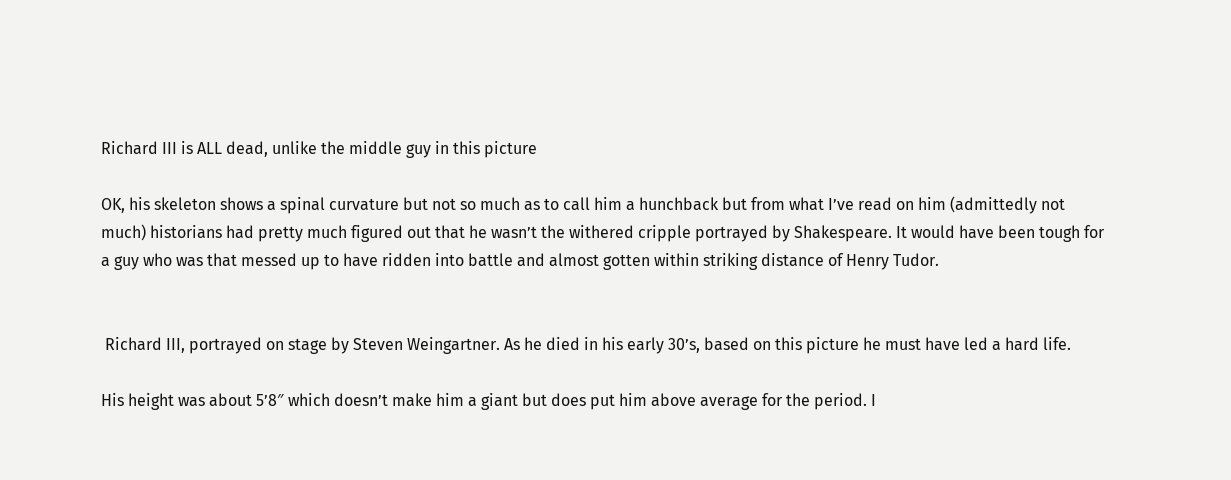Richard III is ALL dead, unlike the middle guy in this picture

OK, his skeleton shows a spinal curvature but not so much as to call him a hunchback but from what I’ve read on him (admittedly not much) historians had pretty much figured out that he wasn’t the withered cripple portrayed by Shakespeare. It would have been tough for a guy who was that messed up to have ridden into battle and almost gotten within striking distance of Henry Tudor.


 Richard III, portrayed on stage by Steven Weingartner. As he died in his early 30’s, based on this picture he must have led a hard life.

His height was about 5’8″ which doesn’t make him a giant but does put him above average for the period. I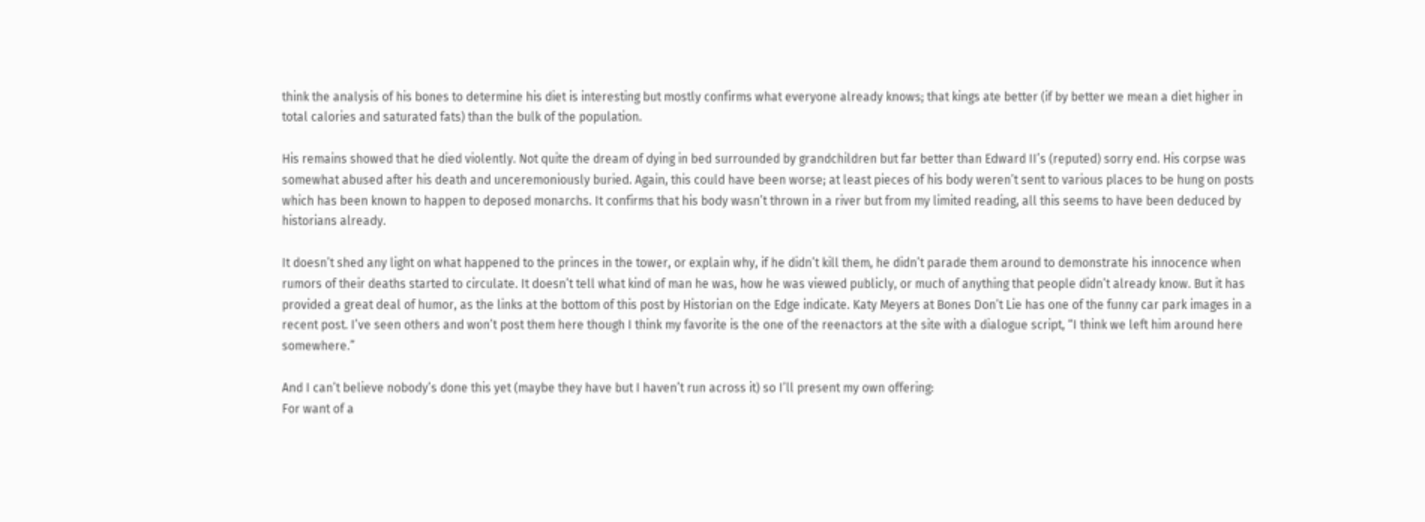think the analysis of his bones to determine his diet is interesting but mostly confirms what everyone already knows; that kings ate better (if by better we mean a diet higher in total calories and saturated fats) than the bulk of the population.

His remains showed that he died violently. Not quite the dream of dying in bed surrounded by grandchildren but far better than Edward II’s (reputed) sorry end. His corpse was somewhat abused after his death and unceremoniously buried. Again, this could have been worse; at least pieces of his body weren’t sent to various places to be hung on posts which has been known to happen to deposed monarchs. It confirms that his body wasn’t thrown in a river but from my limited reading, all this seems to have been deduced by historians already.

It doesn’t shed any light on what happened to the princes in the tower, or explain why, if he didn’t kill them, he didn’t parade them around to demonstrate his innocence when rumors of their deaths started to circulate. It doesn’t tell what kind of man he was, how he was viewed publicly, or much of anything that people didn’t already know. But it has provided a great deal of humor, as the links at the bottom of this post by Historian on the Edge indicate. Katy Meyers at Bones Don’t Lie has one of the funny car park images in a recent post. I’ve seen others and won’t post them here though I think my favorite is the one of the reenactors at the site with a dialogue script, “I think we left him around here somewhere.”

And I can’t believe nobody’s done this yet (maybe they have but I haven’t run across it) so I’ll present my own offering:
For want of a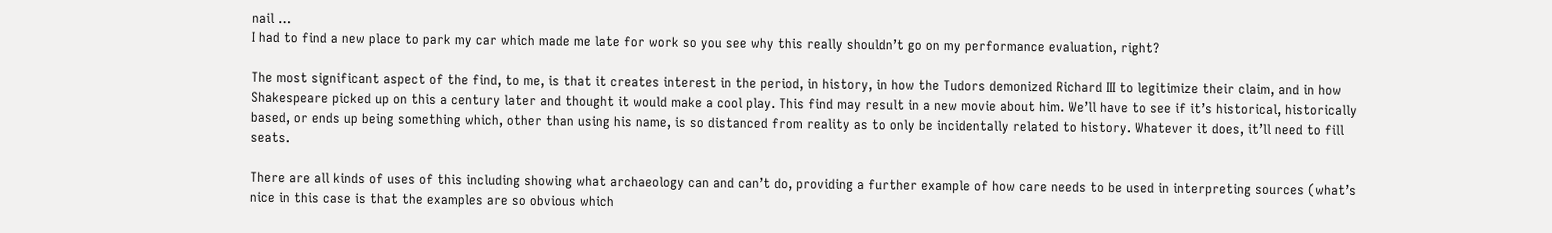nail …
I had to find a new place to park my car which made me late for work so you see why this really shouldn’t go on my performance evaluation, right?

The most significant aspect of the find, to me, is that it creates interest in the period, in history, in how the Tudors demonized Richard III to legitimize their claim, and in how Shakespeare picked up on this a century later and thought it would make a cool play. This find may result in a new movie about him. We’ll have to see if it’s historical, historically based, or ends up being something which, other than using his name, is so distanced from reality as to only be incidentally related to history. Whatever it does, it’ll need to fill seats.

There are all kinds of uses of this including showing what archaeology can and can’t do, providing a further example of how care needs to be used in interpreting sources (what’s nice in this case is that the examples are so obvious which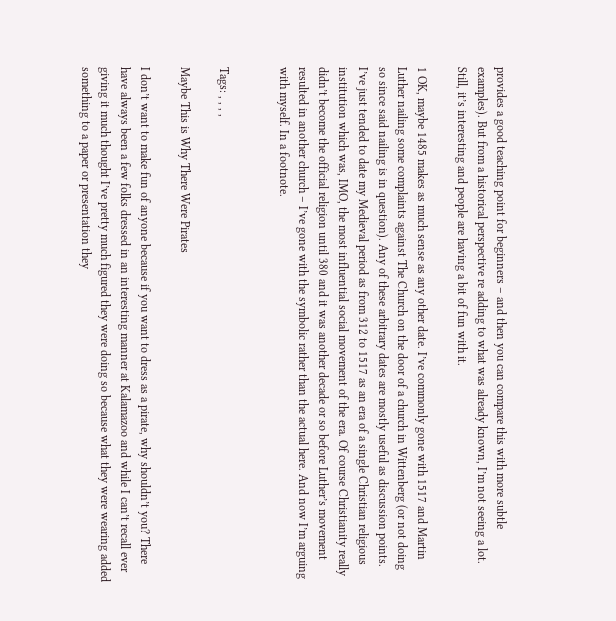provides a good teaching point for beginners – and then you can compare this with more subtle examples). But from a historical perspective re adding to what was already known, I’m not seeing a lot. Still, it’s interesting and people are having a bit of fun with it.

1 OK, maybe 1485 makes as much sense as any other date. I’ve commonly gone with 1517 and Martin Luther nailing some complaints against The Church on the door of a church in Wittenberg (or not doing so since said nailing is in question). Any of these arbitrary dates are mostly useful as discussion points. I’ve just tended to date my Medieval period as from 312 to 1517 as an era of a single Christian religious institution which was, IMO, the most influential social movement of the era. Of course Christianity really didn’t become the official religion until 380 and it was another decade or so before Luther’s movement resulted in another church – I’ve gone with the symbolic rather than the actual here. And now I’m arguing with myself. In a footnote.


Tags: , , , ,

Maybe This is Why There Were Pirates

I don’t want to make fun of anyone because if you want to dress as a pirate, why shouldn’t you? There have always been a few folks dressed in an interesting manner at Kalamazoo and while I can’t recall ever giving it much thought I’ve pretty much figured they were doing so because what they were wearing added something to a paper or presentation they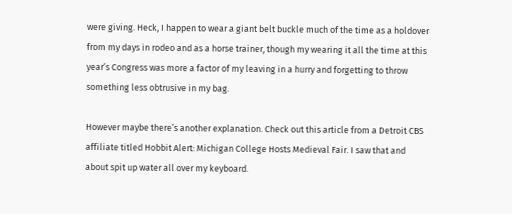were giving. Heck, I happen to wear a giant belt buckle much of the time as a holdover from my days in rodeo and as a horse trainer, though my wearing it all the time at this year’s Congress was more a factor of my leaving in a hurry and forgetting to throw something less obtrusive in my bag.

However maybe there’s another explanation. Check out this article from a Detroit CBS affiliate titled Hobbit Alert: Michigan College Hosts Medieval Fair. I saw that and about spit up water all over my keyboard.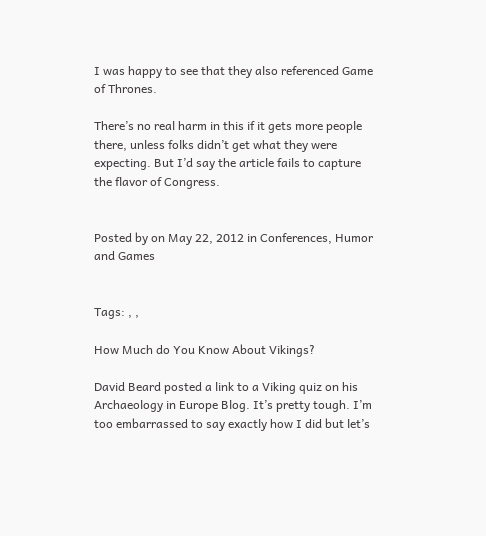I was happy to see that they also referenced Game of Thrones.

There’s no real harm in this if it gets more people there, unless folks didn’t get what they were expecting. But I’d say the article fails to capture the flavor of Congress.


Posted by on May 22, 2012 in Conferences, Humor and Games


Tags: , ,

How Much do You Know About Vikings?

David Beard posted a link to a Viking quiz on his Archaeology in Europe Blog. It’s pretty tough. I’m too embarrassed to say exactly how I did but let’s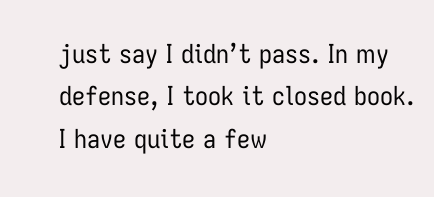just say I didn’t pass. In my defense, I took it closed book. I have quite a few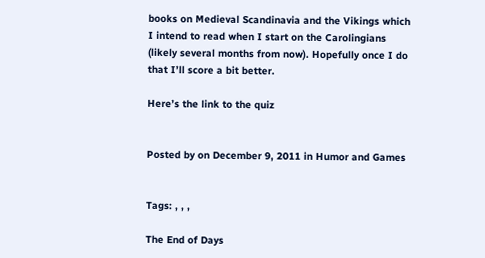books on Medieval Scandinavia and the Vikings which I intend to read when I start on the Carolingians (likely several months from now). Hopefully once I do that I’ll score a bit better.

Here’s the link to the quiz


Posted by on December 9, 2011 in Humor and Games


Tags: , , ,

The End of Days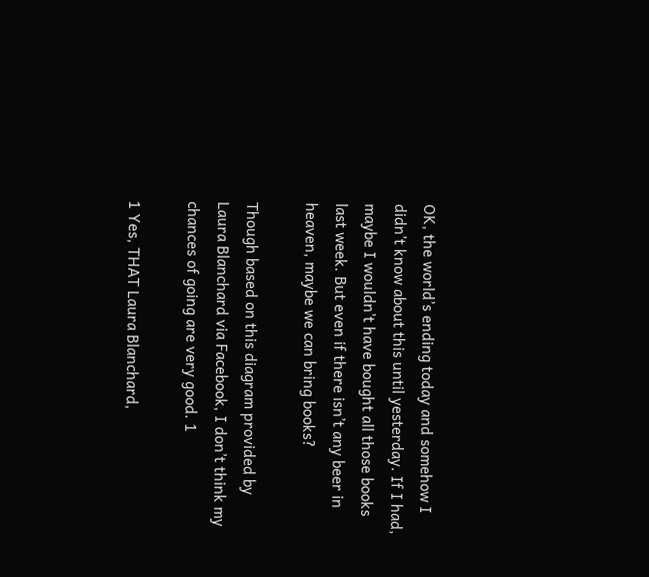OK, the world’s ending today and somehow I didn’t know about this until yesterday. If I had, maybe I wouldn’t have bought all those books last week. But even if there isn’t any beer in heaven, maybe we can bring books?

Though based on this diagram provided by Laura Blanchard via Facebook, I don’t think my chances of going are very good. 1

1 Yes, THAT Laura Blanchard,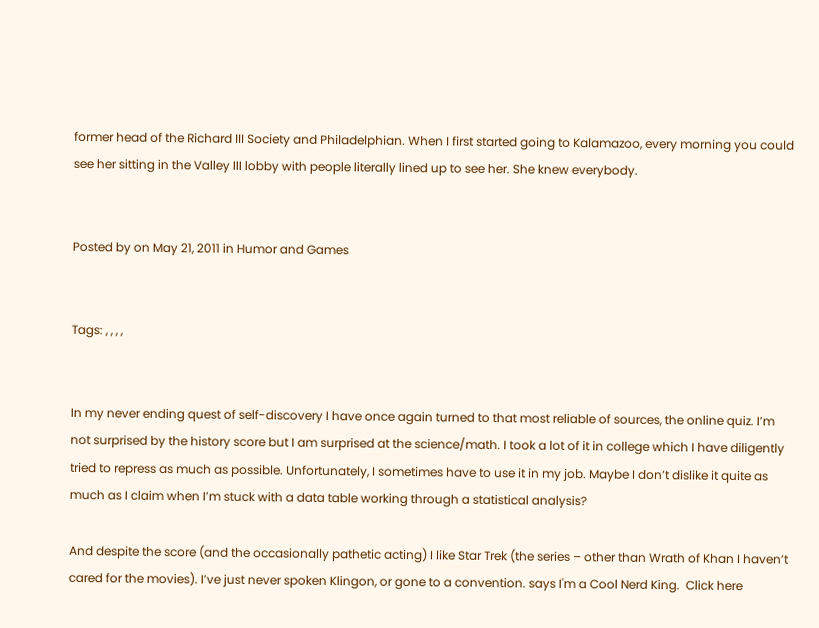former head of the Richard III Society and Philadelphian. When I first started going to Kalamazoo, every morning you could see her sitting in the Valley III lobby with people literally lined up to see her. She knew everybody.


Posted by on May 21, 2011 in Humor and Games


Tags: , , , ,


In my never ending quest of self-discovery I have once again turned to that most reliable of sources, the online quiz. I’m not surprised by the history score but I am surprised at the science/math. I took a lot of it in college which I have diligently tried to repress as much as possible. Unfortunately, I sometimes have to use it in my job. Maybe I don’t dislike it quite as much as I claim when I’m stuck with a data table working through a statistical analysis?

And despite the score (and the occasionally pathetic acting) I like Star Trek (the series – other than Wrath of Khan I haven’t cared for the movies). I’ve just never spoken Klingon, or gone to a convention. says I'm a Cool Nerd King.  Click here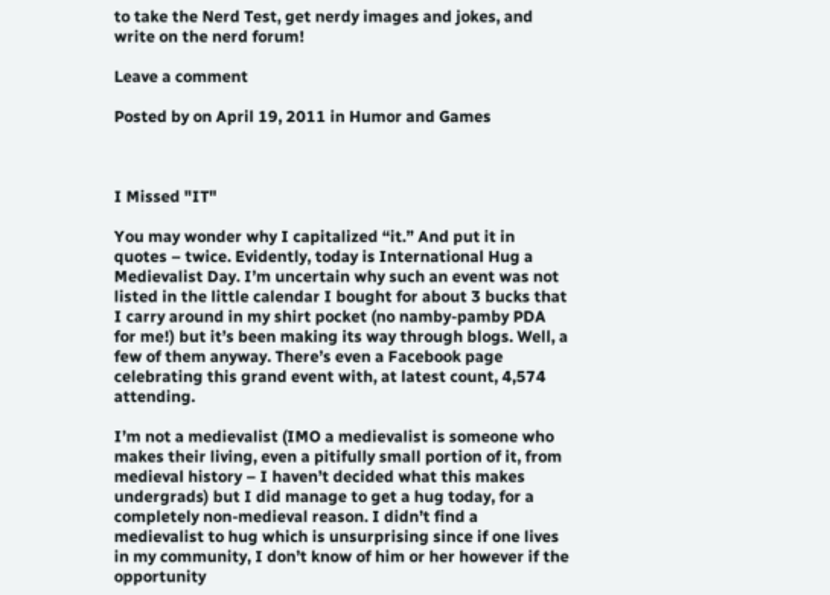to take the Nerd Test, get nerdy images and jokes, and write on the nerd forum!

Leave a comment

Posted by on April 19, 2011 in Humor and Games



I Missed "IT"

You may wonder why I capitalized “it.” And put it in quotes – twice. Evidently, today is International Hug a Medievalist Day. I’m uncertain why such an event was not listed in the little calendar I bought for about 3 bucks that I carry around in my shirt pocket (no namby-pamby PDA for me!) but it’s been making its way through blogs. Well, a few of them anyway. There’s even a Facebook page celebrating this grand event with, at latest count, 4,574 attending.

I’m not a medievalist (IMO a medievalist is someone who makes their living, even a pitifully small portion of it, from medieval history – I haven’t decided what this makes undergrads) but I did manage to get a hug today, for a completely non-medieval reason. I didn’t find a medievalist to hug which is unsurprising since if one lives in my community, I don’t know of him or her however if the opportunity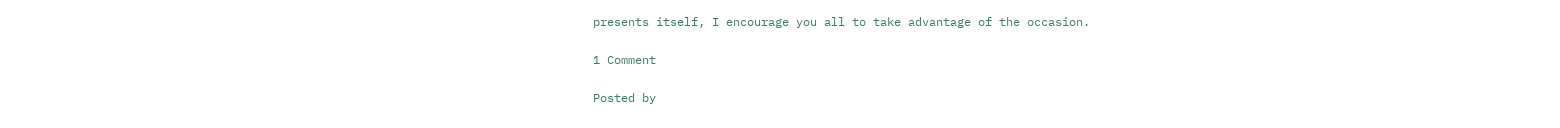presents itself, I encourage you all to take advantage of the occasion.

1 Comment

Posted by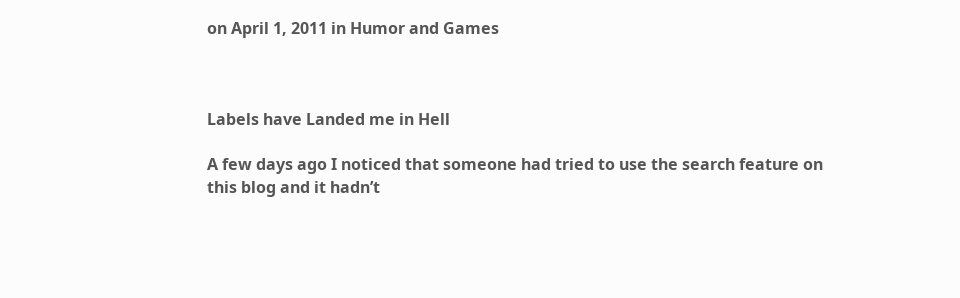on April 1, 2011 in Humor and Games



Labels have Landed me in Hell

A few days ago I noticed that someone had tried to use the search feature on this blog and it hadn’t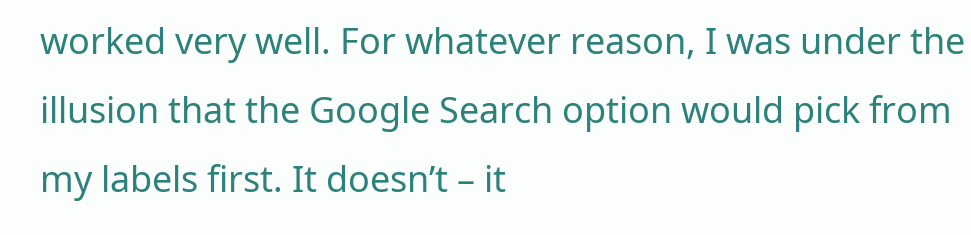worked very well. For whatever reason, I was under the illusion that the Google Search option would pick from my labels first. It doesn’t – it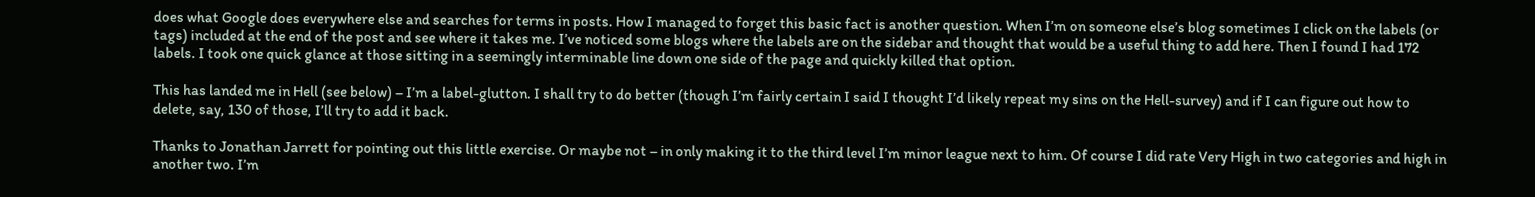does what Google does everywhere else and searches for terms in posts. How I managed to forget this basic fact is another question. When I’m on someone else’s blog sometimes I click on the labels (or tags) included at the end of the post and see where it takes me. I’ve noticed some blogs where the labels are on the sidebar and thought that would be a useful thing to add here. Then I found I had 172 labels. I took one quick glance at those sitting in a seemingly interminable line down one side of the page and quickly killed that option.

This has landed me in Hell (see below) – I’m a label-glutton. I shall try to do better (though I’m fairly certain I said I thought I’d likely repeat my sins on the Hell-survey) and if I can figure out how to delete, say, 130 of those, I’ll try to add it back.

Thanks to Jonathan Jarrett for pointing out this little exercise. Or maybe not – in only making it to the third level I’m minor league next to him. Of course I did rate Very High in two categories and high in another two. I’m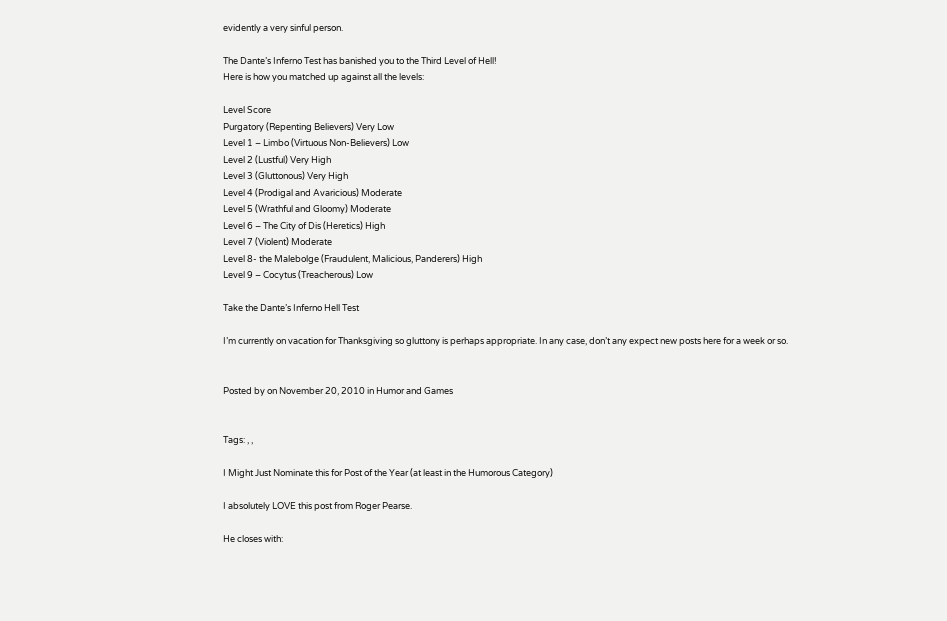evidently a very sinful person.

The Dante’s Inferno Test has banished you to the Third Level of Hell!
Here is how you matched up against all the levels:

Level Score
Purgatory (Repenting Believers) Very Low
Level 1 – Limbo (Virtuous Non-Believers) Low
Level 2 (Lustful) Very High
Level 3 (Gluttonous) Very High
Level 4 (Prodigal and Avaricious) Moderate
Level 5 (Wrathful and Gloomy) Moderate
Level 6 – The City of Dis (Heretics) High
Level 7 (Violent) Moderate
Level 8- the Malebolge (Fraudulent, Malicious, Panderers) High
Level 9 – Cocytus (Treacherous) Low

Take the Dante’s Inferno Hell Test

I’m currently on vacation for Thanksgiving so gluttony is perhaps appropriate. In any case, don’t any expect new posts here for a week or so.


Posted by on November 20, 2010 in Humor and Games


Tags: , ,

I Might Just Nominate this for Post of the Year (at least in the Humorous Category)

I absolutely LOVE this post from Roger Pearse.

He closes with: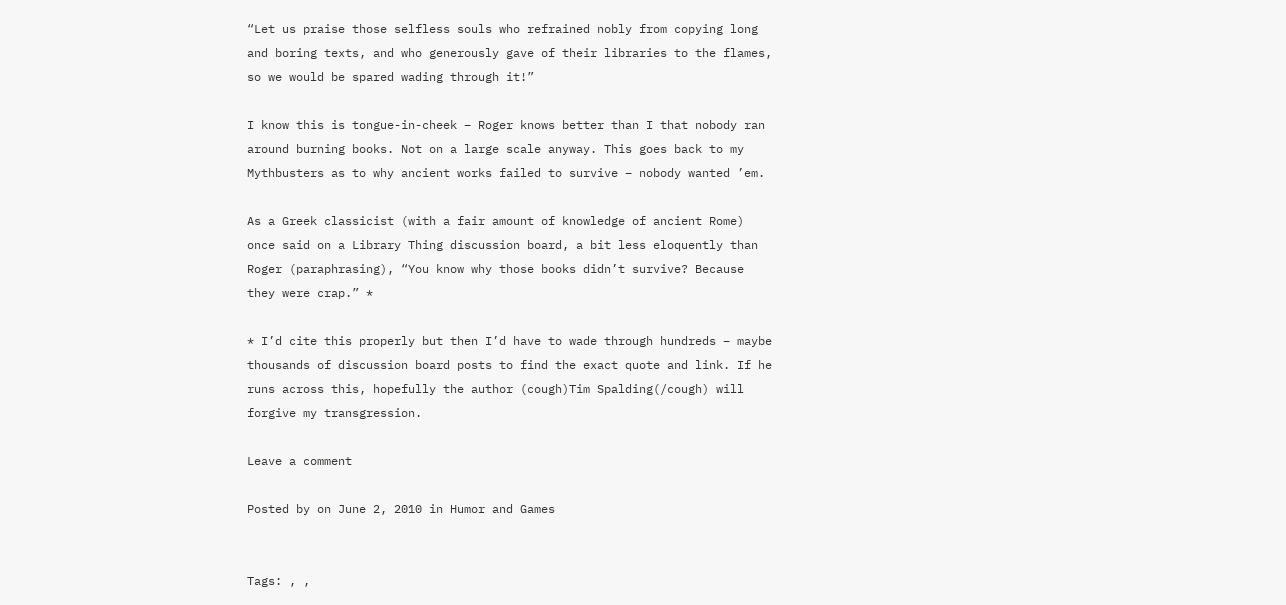“Let us praise those selfless souls who refrained nobly from copying long and boring texts, and who generously gave of their libraries to the flames, so we would be spared wading through it!”

I know this is tongue-in-cheek – Roger knows better than I that nobody ran around burning books. Not on a large scale anyway. This goes back to my Mythbusters as to why ancient works failed to survive – nobody wanted ’em.

As a Greek classicist (with a fair amount of knowledge of ancient Rome) once said on a Library Thing discussion board, a bit less eloquently than Roger (paraphrasing), “You know why those books didn’t survive? Because they were crap.” *

* I’d cite this properly but then I’d have to wade through hundreds – maybe thousands of discussion board posts to find the exact quote and link. If he runs across this, hopefully the author (cough)Tim Spalding(/cough) will forgive my transgression.

Leave a comment

Posted by on June 2, 2010 in Humor and Games


Tags: , ,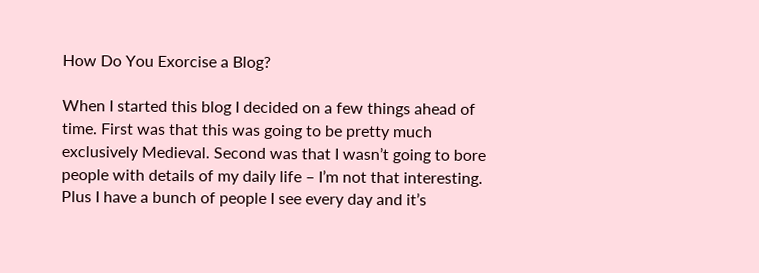How Do You Exorcise a Blog?

When I started this blog I decided on a few things ahead of time. First was that this was going to be pretty much exclusively Medieval. Second was that I wasn’t going to bore people with details of my daily life – I’m not that interesting. Plus I have a bunch of people I see every day and it’s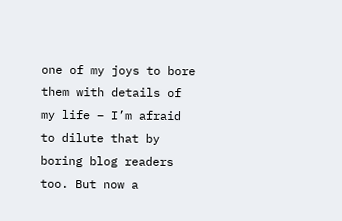one of my joys to bore them with details of my life – I’m afraid to dilute that by boring blog readers too. But now a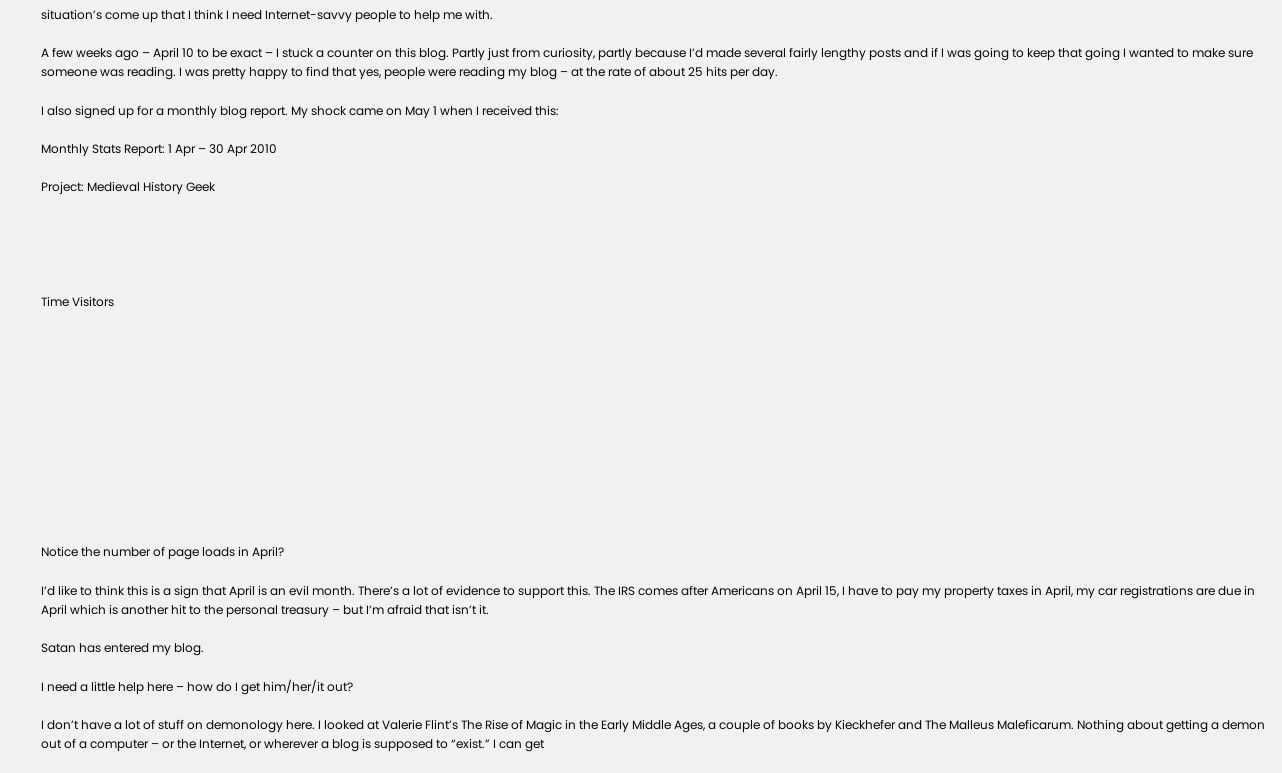situation’s come up that I think I need Internet-savvy people to help me with.

A few weeks ago – April 10 to be exact – I stuck a counter on this blog. Partly just from curiosity, partly because I’d made several fairly lengthy posts and if I was going to keep that going I wanted to make sure someone was reading. I was pretty happy to find that yes, people were reading my blog – at the rate of about 25 hits per day.

I also signed up for a monthly blog report. My shock came on May 1 when I received this:

Monthly Stats Report: 1 Apr – 30 Apr 2010

Project: Medieval History Geek





Time Visitors












Notice the number of page loads in April?

I’d like to think this is a sign that April is an evil month. There’s a lot of evidence to support this. The IRS comes after Americans on April 15, I have to pay my property taxes in April, my car registrations are due in April which is another hit to the personal treasury – but I’m afraid that isn’t it.

Satan has entered my blog.

I need a little help here – how do I get him/her/it out?

I don’t have a lot of stuff on demonology here. I looked at Valerie Flint’s The Rise of Magic in the Early Middle Ages, a couple of books by Kieckhefer and The Malleus Maleficarum. Nothing about getting a demon out of a computer – or the Internet, or wherever a blog is supposed to “exist.” I can get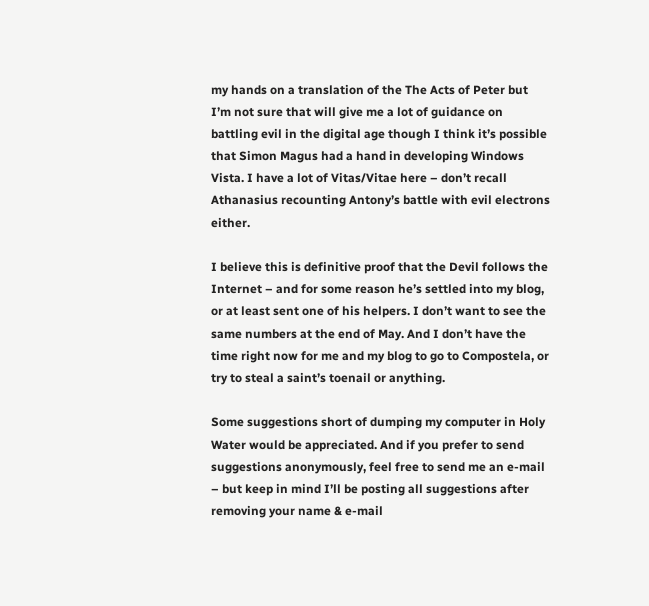my hands on a translation of the The Acts of Peter but I’m not sure that will give me a lot of guidance on battling evil in the digital age though I think it’s possible that Simon Magus had a hand in developing Windows Vista. I have a lot of Vitas/Vitae here – don’t recall Athanasius recounting Antony’s battle with evil electrons either.

I believe this is definitive proof that the Devil follows the Internet – and for some reason he’s settled into my blog, or at least sent one of his helpers. I don’t want to see the same numbers at the end of May. And I don’t have the time right now for me and my blog to go to Compostela, or try to steal a saint’s toenail or anything.

Some suggestions short of dumping my computer in Holy Water would be appreciated. And if you prefer to send suggestions anonymously, feel free to send me an e-mail – but keep in mind I’ll be posting all suggestions after removing your name & e-mail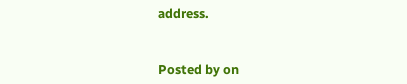address.


Posted by on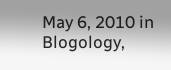May 6, 2010 in Blogology,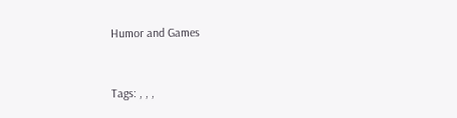Humor and Games


Tags: , , ,